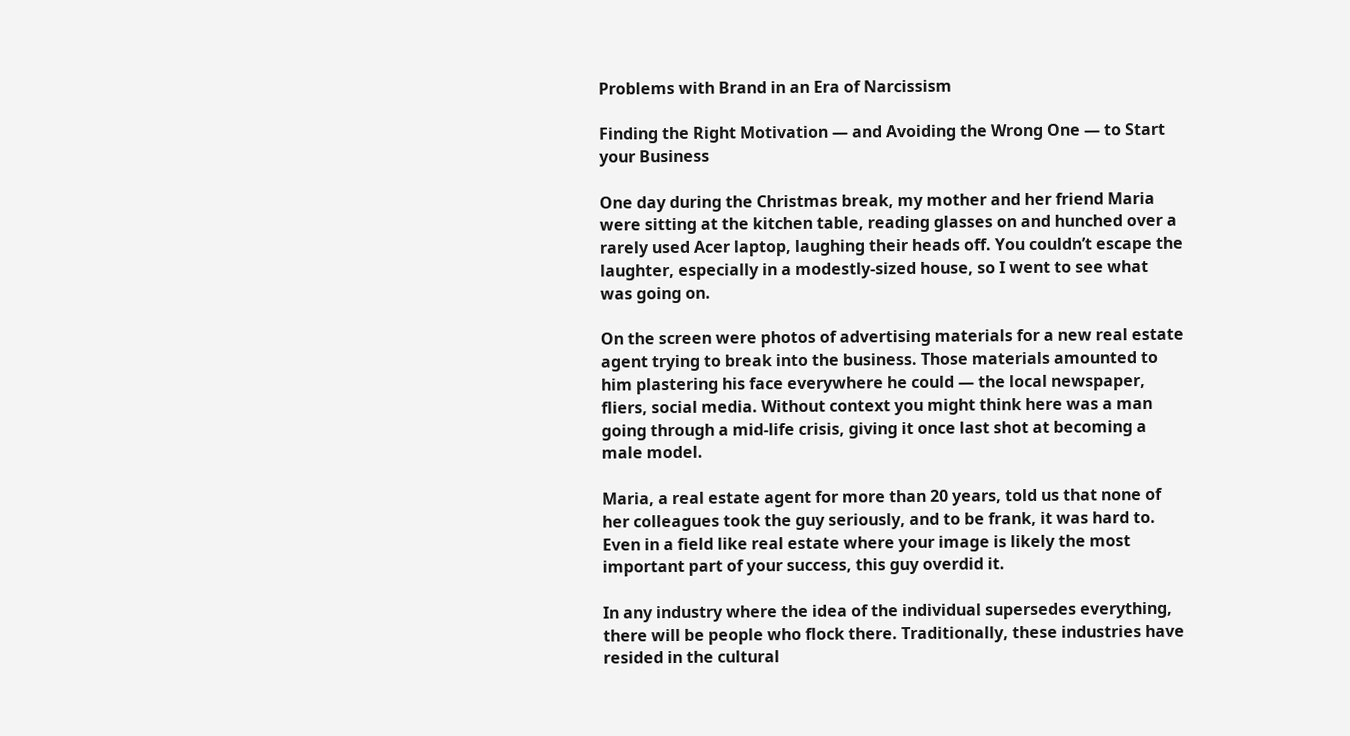Problems with Brand in an Era of Narcissism

Finding the Right Motivation — and Avoiding the Wrong One — to Start your Business

One day during the Christmas break, my mother and her friend Maria were sitting at the kitchen table, reading glasses on and hunched over a rarely used Acer laptop, laughing their heads off. You couldn’t escape the laughter, especially in a modestly-sized house, so I went to see what was going on.

On the screen were photos of advertising materials for a new real estate agent trying to break into the business. Those materials amounted to him plastering his face everywhere he could — the local newspaper, fliers, social media. Without context you might think here was a man going through a mid-life crisis, giving it once last shot at becoming a male model.

Maria, a real estate agent for more than 20 years, told us that none of her colleagues took the guy seriously, and to be frank, it was hard to. Even in a field like real estate where your image is likely the most important part of your success, this guy overdid it.

In any industry where the idea of the individual supersedes everything, there will be people who flock there. Traditionally, these industries have resided in the cultural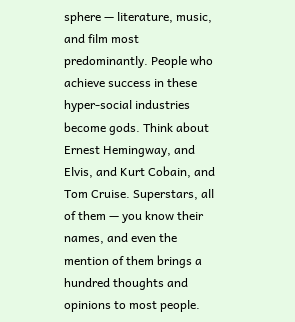sphere — literature, music, and film most predominantly. People who achieve success in these hyper-social industries become gods. Think about Ernest Hemingway, and Elvis, and Kurt Cobain, and Tom Cruise. Superstars, all of them — you know their names, and even the mention of them brings a hundred thoughts and opinions to most people.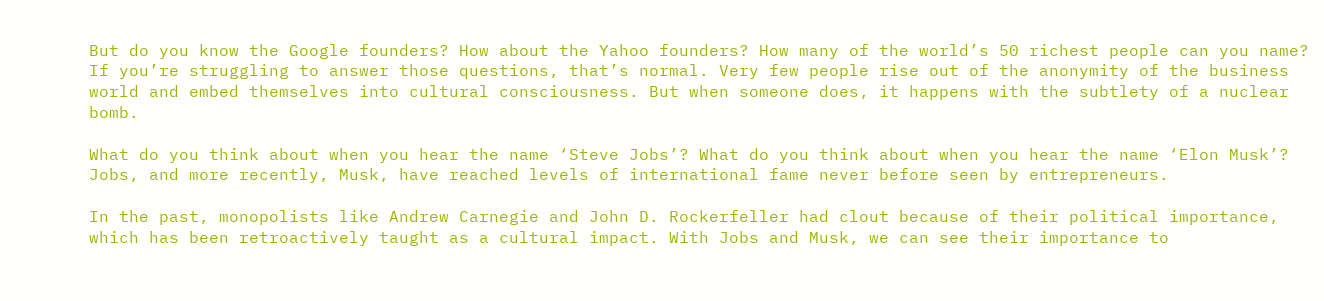But do you know the Google founders? How about the Yahoo founders? How many of the world’s 50 richest people can you name? If you’re struggling to answer those questions, that’s normal. Very few people rise out of the anonymity of the business world and embed themselves into cultural consciousness. But when someone does, it happens with the subtlety of a nuclear bomb.

What do you think about when you hear the name ‘Steve Jobs’? What do you think about when you hear the name ‘Elon Musk’? Jobs, and more recently, Musk, have reached levels of international fame never before seen by entrepreneurs.

In the past, monopolists like Andrew Carnegie and John D. Rockerfeller had clout because of their political importance, which has been retroactively taught as a cultural impact. With Jobs and Musk, we can see their importance to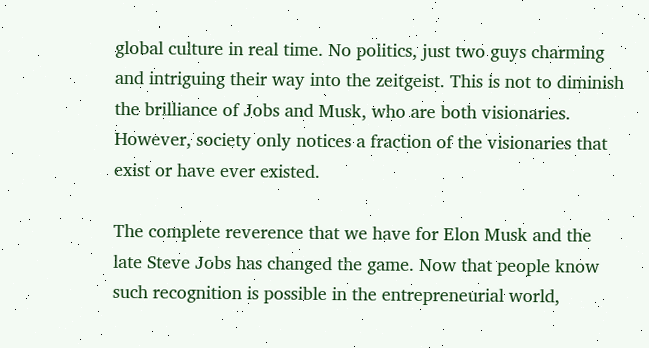global culture in real time. No politics, just two guys charming and intriguing their way into the zeitgeist. This is not to diminish the brilliance of Jobs and Musk, who are both visionaries. However, society only notices a fraction of the visionaries that exist or have ever existed.

The complete reverence that we have for Elon Musk and the late Steve Jobs has changed the game. Now that people know such recognition is possible in the entrepreneurial world,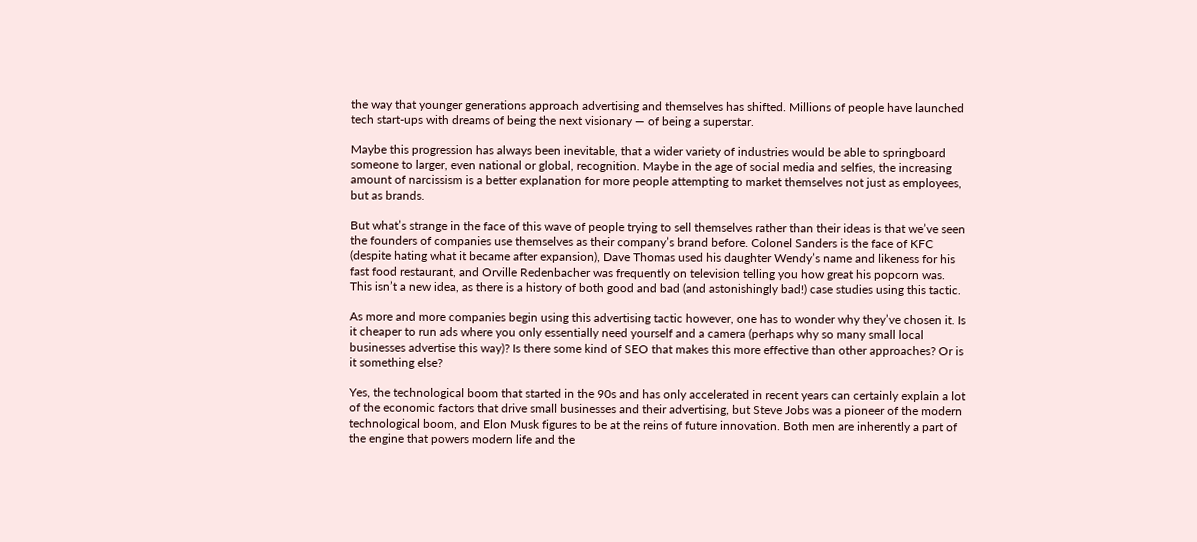the way that younger generations approach advertising and themselves has shifted. Millions of people have launched tech start-ups with dreams of being the next visionary — of being a superstar.

Maybe this progression has always been inevitable, that a wider variety of industries would be able to springboard someone to larger, even national or global, recognition. Maybe in the age of social media and selfies, the increasing amount of narcissism is a better explanation for more people attempting to market themselves not just as employees, but as brands.

But what’s strange in the face of this wave of people trying to sell themselves rather than their ideas is that we’ve seen the founders of companies use themselves as their company’s brand before. Colonel Sanders is the face of KFC (despite hating what it became after expansion), Dave Thomas used his daughter Wendy’s name and likeness for his fast food restaurant, and Orville Redenbacher was frequently on television telling you how great his popcorn was. This isn’t a new idea, as there is a history of both good and bad (and astonishingly bad!) case studies using this tactic.

As more and more companies begin using this advertising tactic however, one has to wonder why they’ve chosen it. Is it cheaper to run ads where you only essentially need yourself and a camera (perhaps why so many small local businesses advertise this way)? Is there some kind of SEO that makes this more effective than other approaches? Or is it something else?

Yes, the technological boom that started in the 90s and has only accelerated in recent years can certainly explain a lot of the economic factors that drive small businesses and their advertising, but Steve Jobs was a pioneer of the modern technological boom, and Elon Musk figures to be at the reins of future innovation. Both men are inherently a part of the engine that powers modern life and the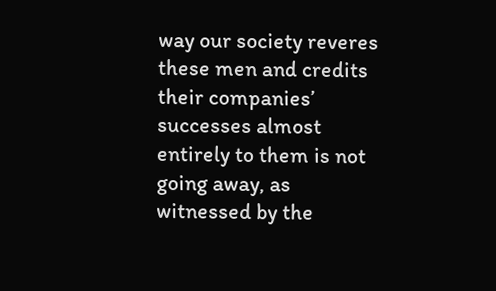way our society reveres these men and credits their companies’ successes almost entirely to them is not going away, as witnessed by the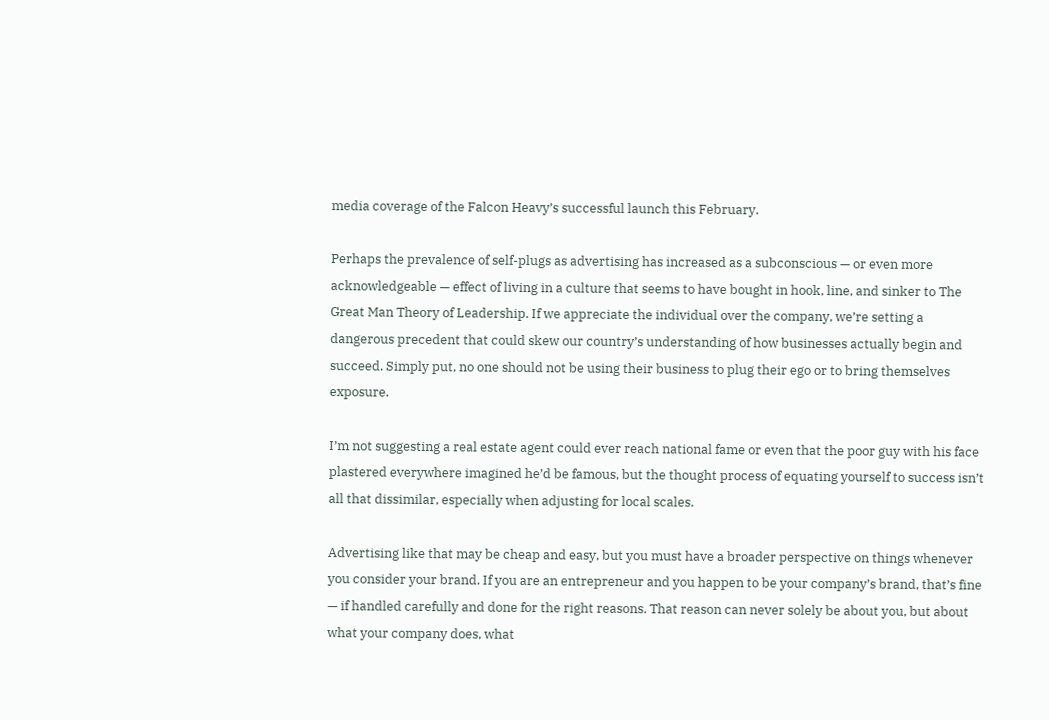media coverage of the Falcon Heavy’s successful launch this February.

Perhaps the prevalence of self-plugs as advertising has increased as a subconscious — or even more acknowledgeable — effect of living in a culture that seems to have bought in hook, line, and sinker to The Great Man Theory of Leadership. If we appreciate the individual over the company, we’re setting a dangerous precedent that could skew our country’s understanding of how businesses actually begin and succeed. Simply put, no one should not be using their business to plug their ego or to bring themselves exposure.

I’m not suggesting a real estate agent could ever reach national fame or even that the poor guy with his face plastered everywhere imagined he’d be famous, but the thought process of equating yourself to success isn’t all that dissimilar, especially when adjusting for local scales.

Advertising like that may be cheap and easy, but you must have a broader perspective on things whenever you consider your brand. If you are an entrepreneur and you happen to be your company’s brand, that’s fine — if handled carefully and done for the right reasons. That reason can never solely be about you, but about what your company does, what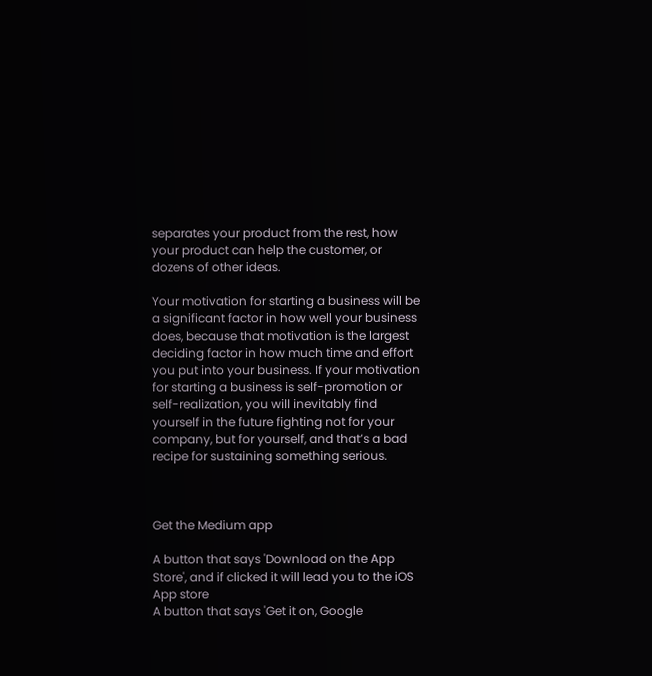separates your product from the rest, how your product can help the customer, or dozens of other ideas.

Your motivation for starting a business will be a significant factor in how well your business does, because that motivation is the largest deciding factor in how much time and effort you put into your business. If your motivation for starting a business is self-promotion or self-realization, you will inevitably find yourself in the future fighting not for your company, but for yourself, and that’s a bad recipe for sustaining something serious.



Get the Medium app

A button that says 'Download on the App Store', and if clicked it will lead you to the iOS App store
A button that says 'Get it on, Google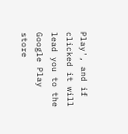Play', and if clicked it will lead you to the Google Play store